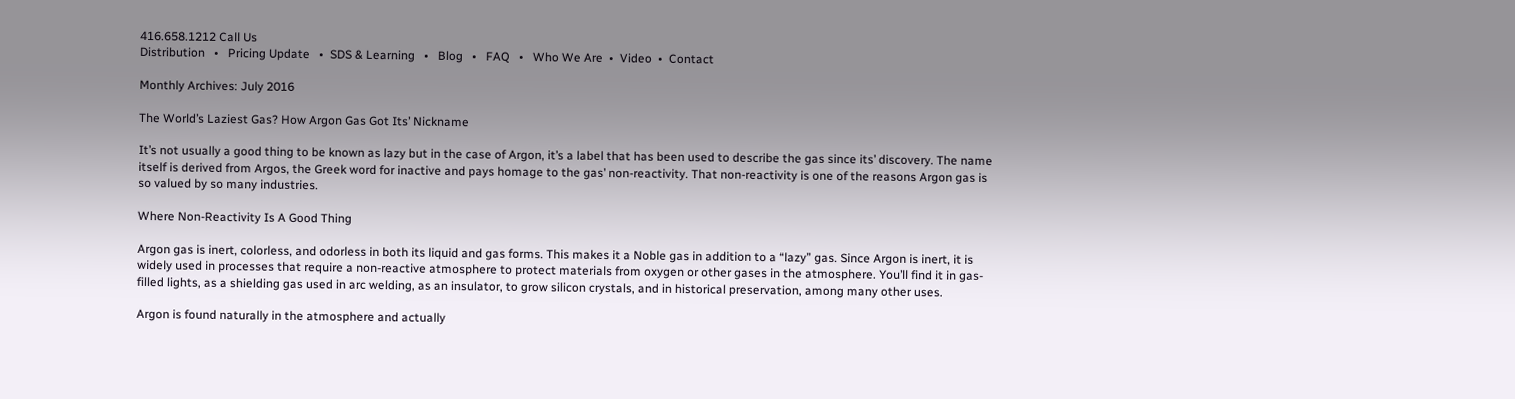416.658.1212 Call Us
Distribution   •   Pricing Update   •  SDS & Learning   •   Blog   •   FAQ   •   Who We Are  •  Video  •  Contact

Monthly Archives: July 2016

The World’s Laziest Gas? How Argon Gas Got Its’ Nickname

It’s not usually a good thing to be known as lazy but in the case of Argon, it’s a label that has been used to describe the gas since its’ discovery. The name itself is derived from Argos, the Greek word for inactive and pays homage to the gas’ non-reactivity. That non-reactivity is one of the reasons Argon gas is so valued by so many industries.

Where Non-Reactivity Is A Good Thing

Argon gas is inert, colorless, and odorless in both its liquid and gas forms. This makes it a Noble gas in addition to a “lazy” gas. Since Argon is inert, it is widely used in processes that require a non-reactive atmosphere to protect materials from oxygen or other gases in the atmosphere. You’ll find it in gas-filled lights, as a shielding gas used in arc welding, as an insulator, to grow silicon crystals, and in historical preservation, among many other uses.

Argon is found naturally in the atmosphere and actually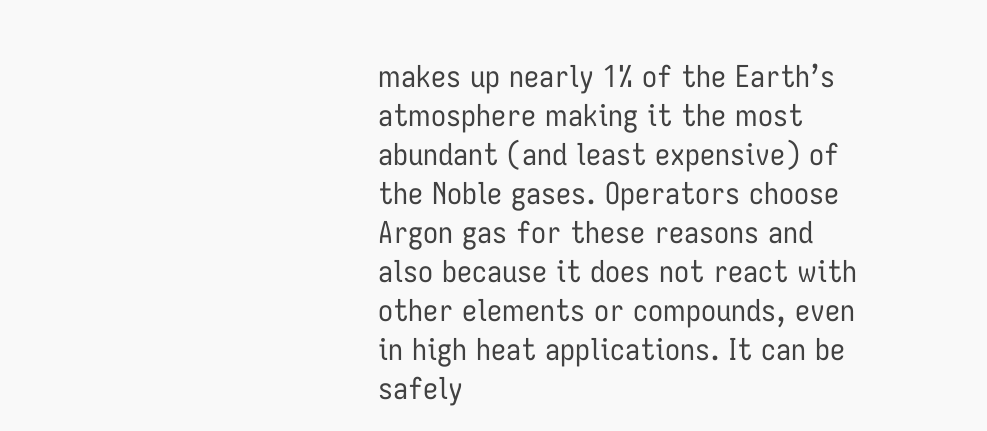makes up nearly 1% of the Earth’s atmosphere making it the most abundant (and least expensive) of the Noble gases. Operators choose Argon gas for these reasons and also because it does not react with other elements or compounds, even in high heat applications. It can be safely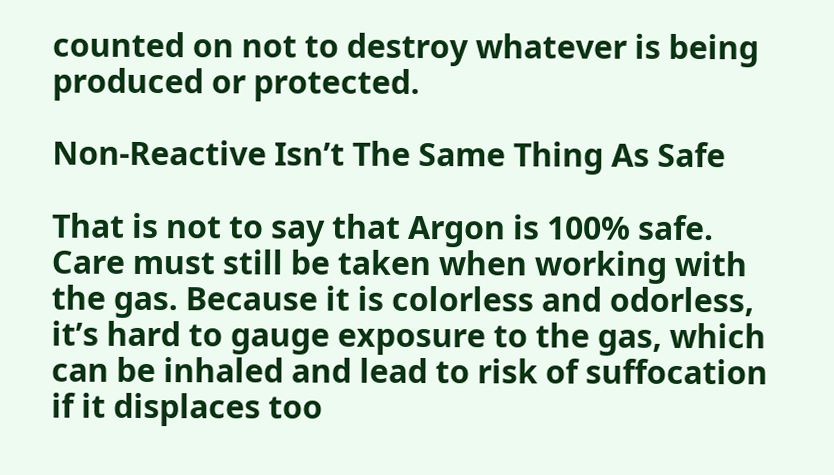counted on not to destroy whatever is being produced or protected.

Non-Reactive Isn’t The Same Thing As Safe

That is not to say that Argon is 100% safe. Care must still be taken when working with the gas. Because it is colorless and odorless, it’s hard to gauge exposure to the gas, which can be inhaled and lead to risk of suffocation if it displaces too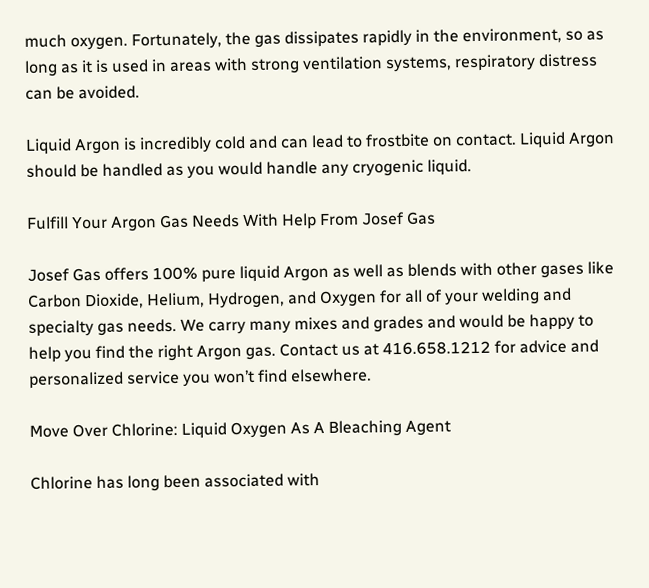much oxygen. Fortunately, the gas dissipates rapidly in the environment, so as long as it is used in areas with strong ventilation systems, respiratory distress can be avoided.

Liquid Argon is incredibly cold and can lead to frostbite on contact. Liquid Argon should be handled as you would handle any cryogenic liquid.

Fulfill Your Argon Gas Needs With Help From Josef Gas

Josef Gas offers 100% pure liquid Argon as well as blends with other gases like Carbon Dioxide, Helium, Hydrogen, and Oxygen for all of your welding and specialty gas needs. We carry many mixes and grades and would be happy to help you find the right Argon gas. Contact us at 416.658.1212 for advice and personalized service you won’t find elsewhere.

Move Over Chlorine: Liquid Oxygen As A Bleaching Agent

Chlorine has long been associated with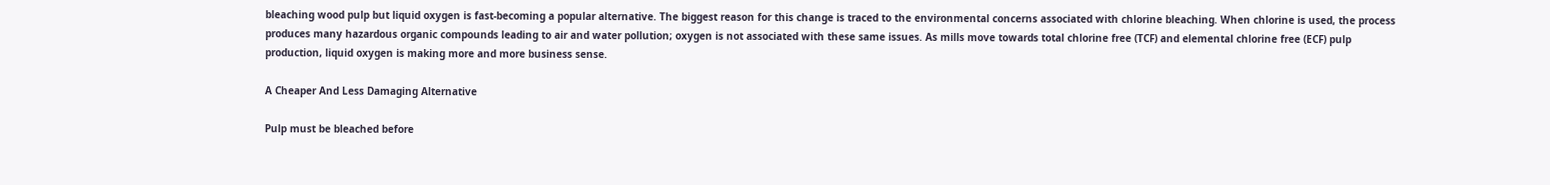bleaching wood pulp but liquid oxygen is fast-becoming a popular alternative. The biggest reason for this change is traced to the environmental concerns associated with chlorine bleaching. When chlorine is used, the process produces many hazardous organic compounds leading to air and water pollution; oxygen is not associated with these same issues. As mills move towards total chlorine free (TCF) and elemental chlorine free (ECF) pulp production, liquid oxygen is making more and more business sense.

A Cheaper And Less Damaging Alternative

Pulp must be bleached before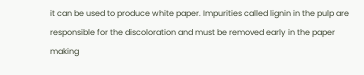it can be used to produce white paper. Impurities called lignin in the pulp are responsible for the discoloration and must be removed early in the paper making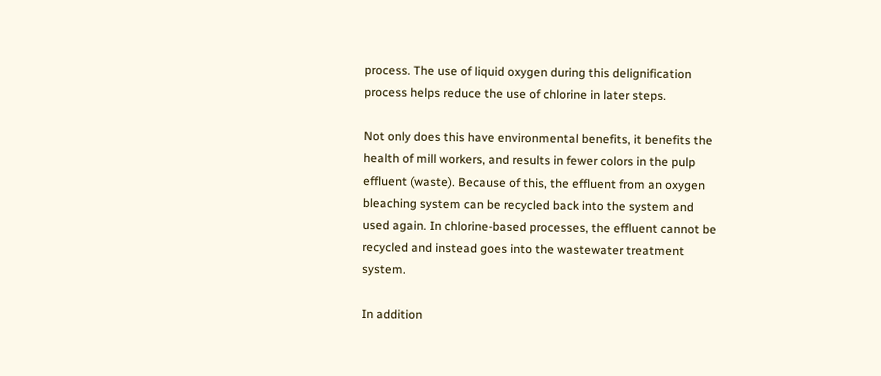process. The use of liquid oxygen during this delignification process helps reduce the use of chlorine in later steps.

Not only does this have environmental benefits, it benefits the health of mill workers, and results in fewer colors in the pulp effluent (waste). Because of this, the effluent from an oxygen bleaching system can be recycled back into the system and used again. In chlorine-based processes, the effluent cannot be recycled and instead goes into the wastewater treatment system.

In addition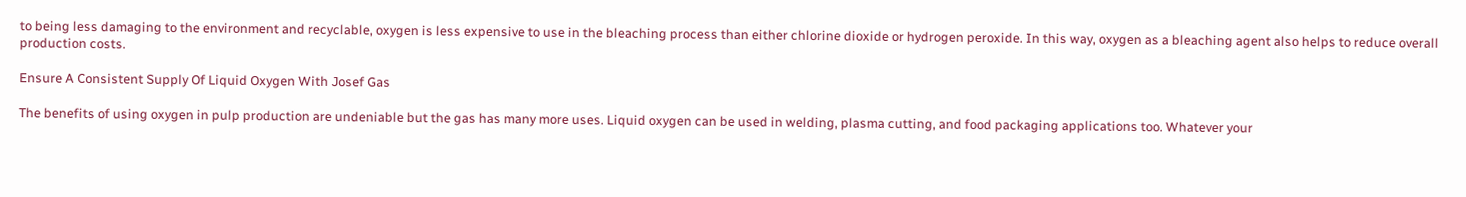to being less damaging to the environment and recyclable, oxygen is less expensive to use in the bleaching process than either chlorine dioxide or hydrogen peroxide. In this way, oxygen as a bleaching agent also helps to reduce overall production costs.

Ensure A Consistent Supply Of Liquid Oxygen With Josef Gas

The benefits of using oxygen in pulp production are undeniable but the gas has many more uses. Liquid oxygen can be used in welding, plasma cutting, and food packaging applications too. Whatever your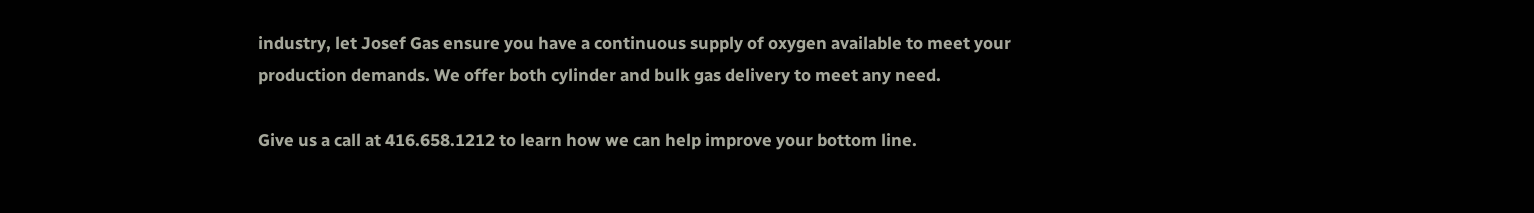industry, let Josef Gas ensure you have a continuous supply of oxygen available to meet your production demands. We offer both cylinder and bulk gas delivery to meet any need.

Give us a call at 416.658.1212 to learn how we can help improve your bottom line.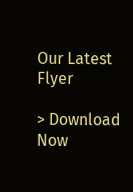Our Latest Flyer

> Download Now